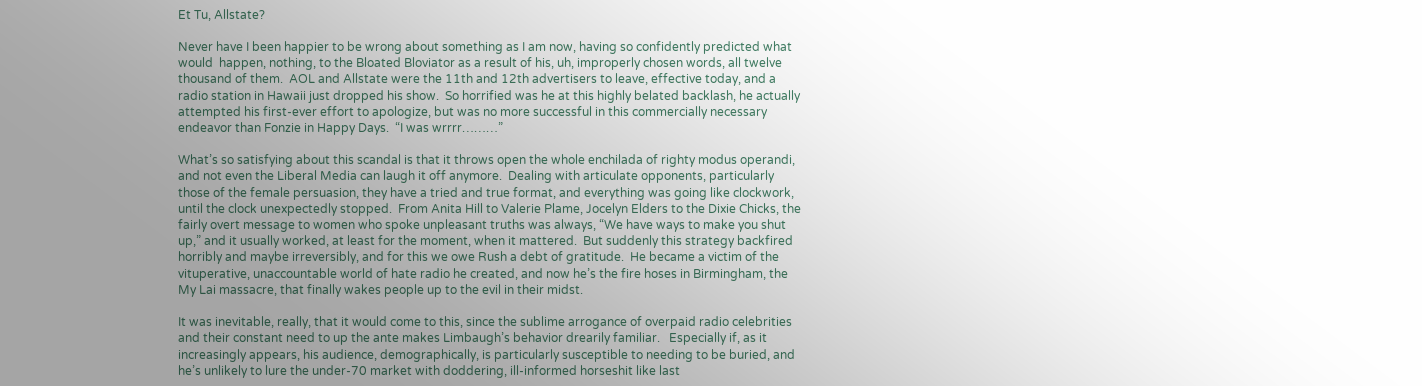Et Tu, Allstate?

Never have I been happier to be wrong about something as I am now, having so confidently predicted what would  happen, nothing, to the Bloated Bloviator as a result of his, uh, improperly chosen words, all twelve thousand of them.  AOL and Allstate were the 11th and 12th advertisers to leave, effective today, and a radio station in Hawaii just dropped his show.  So horrified was he at this highly belated backlash, he actually attempted his first-ever effort to apologize, but was no more successful in this commercially necessary endeavor than Fonzie in Happy Days.  “I was wrrrr………”

What’s so satisfying about this scandal is that it throws open the whole enchilada of righty modus operandi, and not even the Liberal Media can laugh it off anymore.  Dealing with articulate opponents, particularly those of the female persuasion, they have a tried and true format, and everything was going like clockwork, until the clock unexpectedly stopped.  From Anita Hill to Valerie Plame, Jocelyn Elders to the Dixie Chicks, the fairly overt message to women who spoke unpleasant truths was always, “We have ways to make you shut up,” and it usually worked, at least for the moment, when it mattered.  But suddenly this strategy backfired horribly and maybe irreversibly, and for this we owe Rush a debt of gratitude.  He became a victim of the vituperative, unaccountable world of hate radio he created, and now he’s the fire hoses in Birmingham, the My Lai massacre, that finally wakes people up to the evil in their midst.

It was inevitable, really, that it would come to this, since the sublime arrogance of overpaid radio celebrities and their constant need to up the ante makes Limbaugh’s behavior drearily familiar.   Especially if, as it increasingly appears, his audience, demographically, is particularly susceptible to needing to be buried, and he’s unlikely to lure the under-70 market with doddering, ill-informed horseshit like last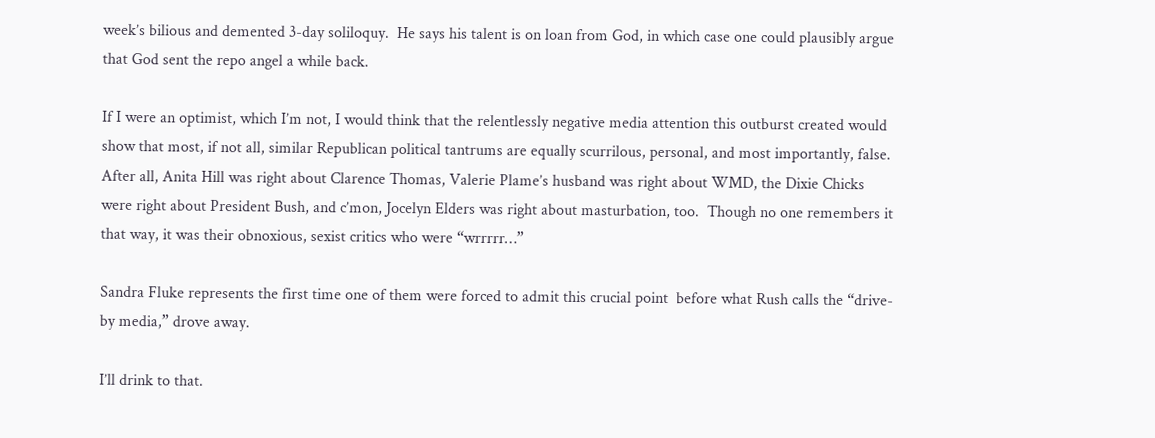week’s bilious and demented 3-day soliloquy.  He says his talent is on loan from God, in which case one could plausibly argue that God sent the repo angel a while back.

If I were an optimist, which I’m not, I would think that the relentlessly negative media attention this outburst created would show that most, if not all, similar Republican political tantrums are equally scurrilous, personal, and most importantly, false.  After all, Anita Hill was right about Clarence Thomas, Valerie Plame’s husband was right about WMD, the Dixie Chicks were right about President Bush, and c’mon, Jocelyn Elders was right about masturbation, too.  Though no one remembers it that way, it was their obnoxious, sexist critics who were “wrrrrr…”

Sandra Fluke represents the first time one of them were forced to admit this crucial point  before what Rush calls the “drive-by media,” drove away.

I’ll drink to that.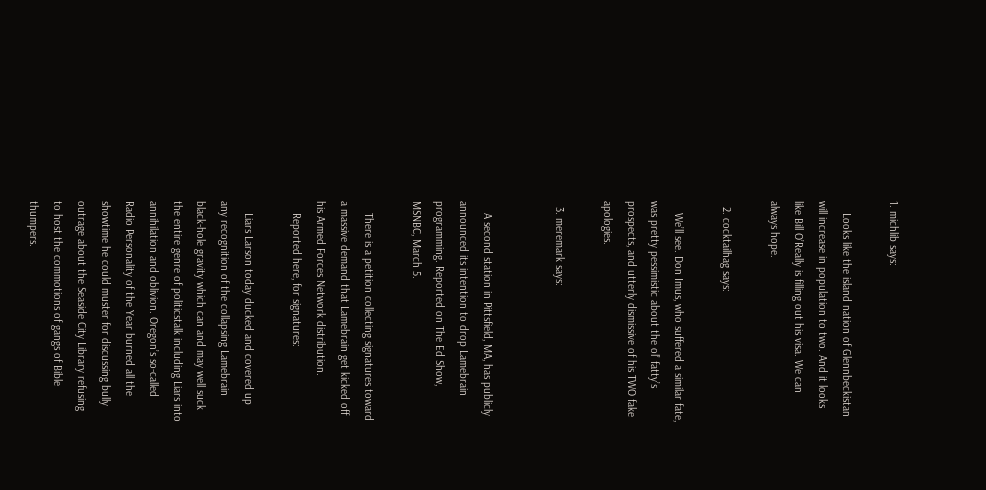1. michlib says:

    Looks like the island nation of Glennbeckistan will increase in population to two. And it looks like Bill O’Really is filling out his visa. We can always hope.

  2. cocktailhag says:

    We’ll see. Don Imus, who suffered a similar fate, was pretty pessimistic about the ol’ fatty’s prospects, and utterly dismissive of his TWO fake apologies.

  3. meremark says:


    A second station in Pittsfield, MA, has publicly announced its intention to drop Lamebrain programming. Reported on The Ed Show, MSNBC, March 5.

    There is a petition collecting signatures toward a massive demand that Lamebrain get kicked off his Armed Forces Network distribution.
    Reported here, for signatures:

    Liars Larson today ducked and covered up any recognition of the collapsing Lamebrain black-hole gravity which can and may well suck the entire genre of politicstalk including Liars into annihilation and oblivion. Oregon’s so-called Radio Personality of the Year burned all the showtime he could muster for discussing bully outrage about the Seaside City Library refusing to host the commotions of gangs of Bible thumpers.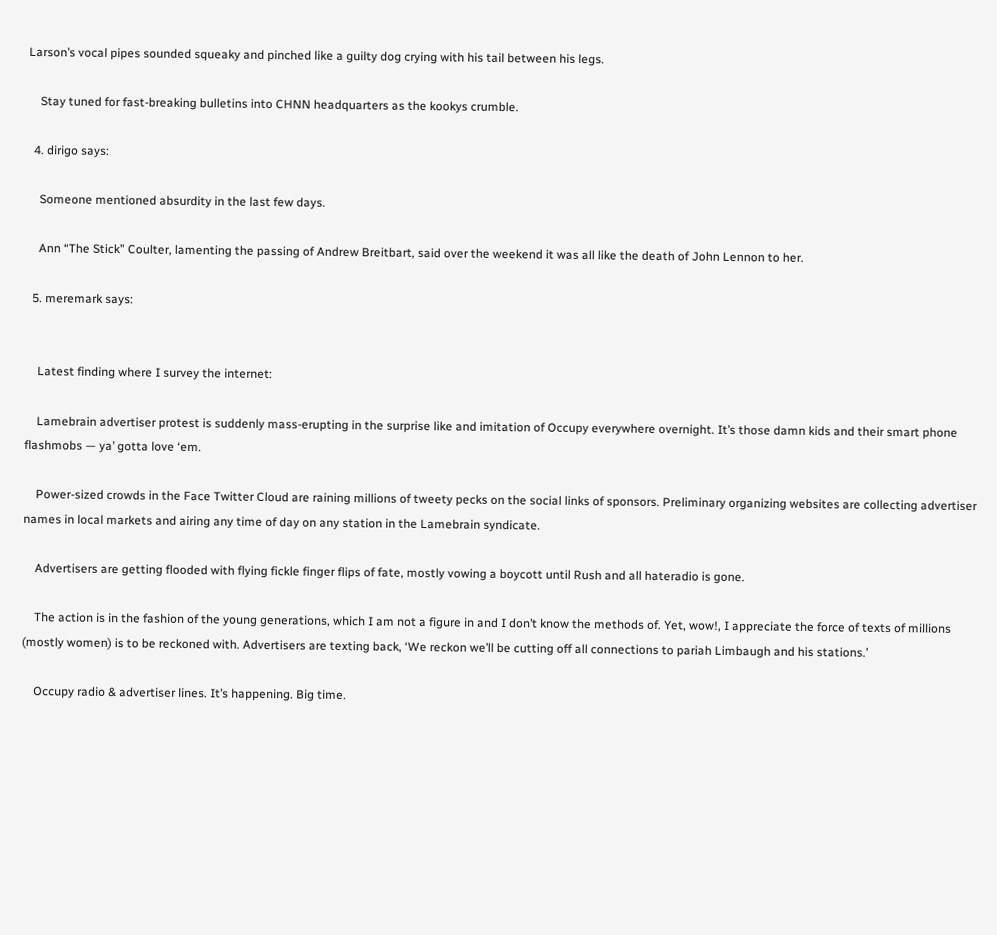Larson’s vocal pipes sounded squeaky and pinched like a guilty dog crying with his tail between his legs.

    Stay tuned for fast-breaking bulletins into CHNN headquarters as the kookys crumble.

  4. dirigo says:

    Someone mentioned absurdity in the last few days.

    Ann “The Stick” Coulter, lamenting the passing of Andrew Breitbart, said over the weekend it was all like the death of John Lennon to her.

  5. meremark says:


    Latest finding where I survey the internet:

    Lamebrain advertiser protest is suddenly mass-erupting in the surprise like and imitation of Occupy everywhere overnight. It’s those damn kids and their smart phone flashmobs — ya’ gotta love ‘em.

    Power-sized crowds in the Face Twitter Cloud are raining millions of tweety pecks on the social links of sponsors. Preliminary organizing websites are collecting advertiser names in local markets and airing any time of day on any station in the Lamebrain syndicate.

    Advertisers are getting flooded with flying fickle finger flips of fate, mostly vowing a boycott until Rush and all hateradio is gone.

    The action is in the fashion of the young generations, which I am not a figure in and I don’t know the methods of. Yet, wow!, I appreciate the force of texts of millions (mostly women) is to be reckoned with. Advertisers are texting back, ‘We reckon we’ll be cutting off all connections to pariah Limbaugh and his stations.’

    Occupy radio & advertiser lines. It’s happening. Big time.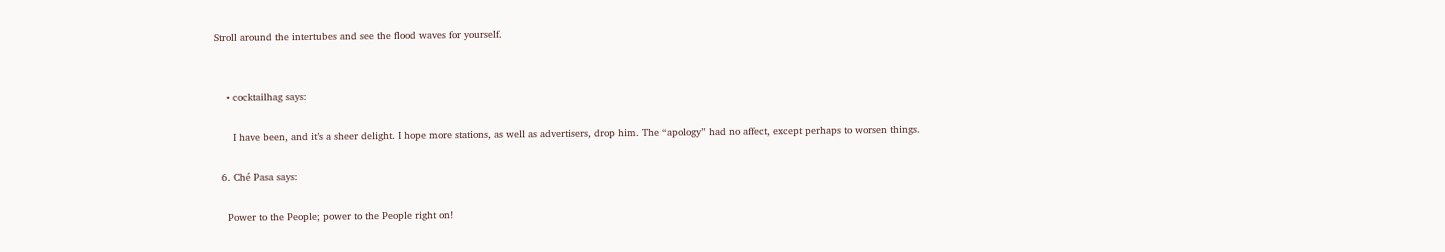Stroll around the intertubes and see the flood waves for yourself.


    • cocktailhag says:

      I have been, and it’s a sheer delight. I hope more stations, as well as advertisers, drop him. The “apology” had no affect, except perhaps to worsen things.

  6. Ché Pasa says:

    Power to the People; power to the People right on!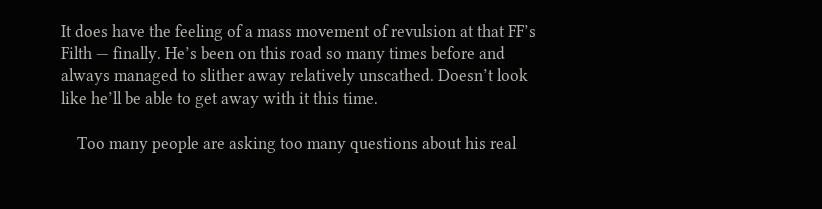It does have the feeling of a mass movement of revulsion at that FF’s Filth — finally. He’s been on this road so many times before and always managed to slither away relatively unscathed. Doesn’t look like he’ll be able to get away with it this time.

    Too many people are asking too many questions about his real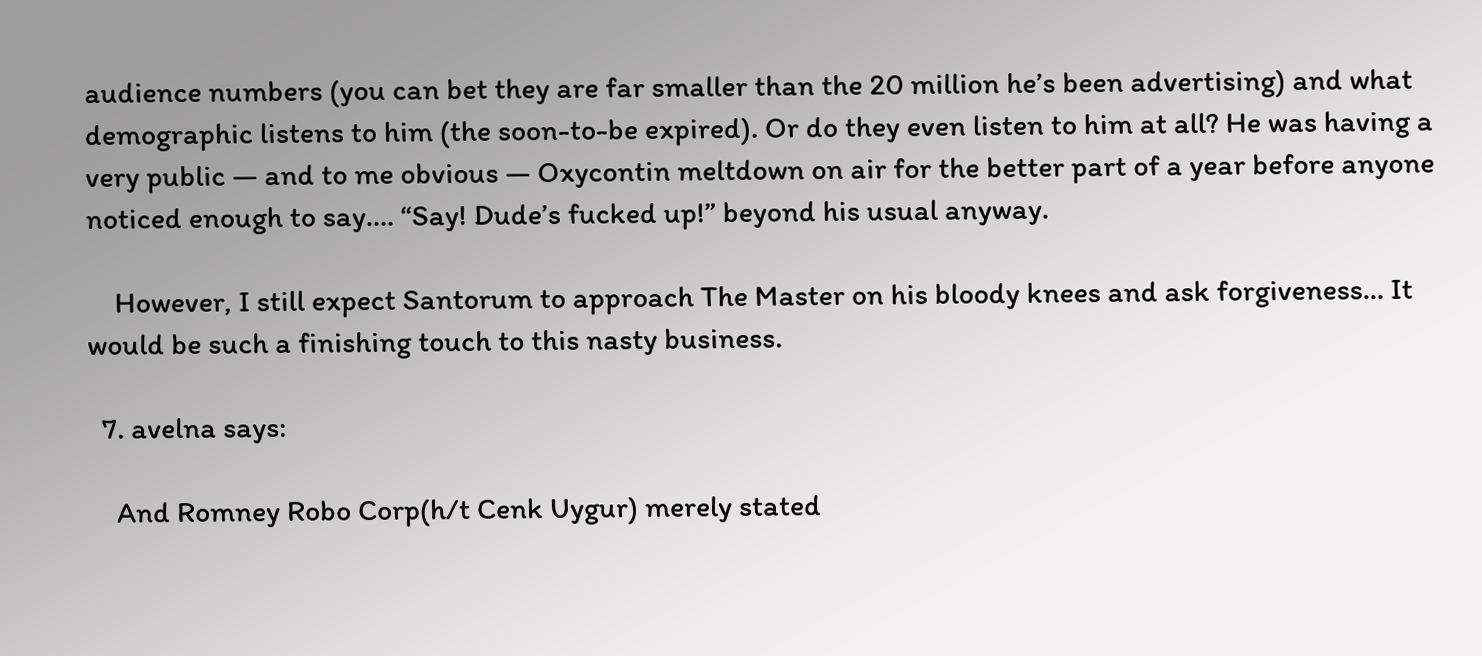audience numbers (you can bet they are far smaller than the 20 million he’s been advertising) and what demographic listens to him (the soon-to-be expired). Or do they even listen to him at all? He was having a very public — and to me obvious — Oxycontin meltdown on air for the better part of a year before anyone noticed enough to say…. “Say! Dude’s fucked up!” beyond his usual anyway.

    However, I still expect Santorum to approach The Master on his bloody knees and ask forgiveness… It would be such a finishing touch to this nasty business.

  7. avelna says:

    And Romney Robo Corp(h/t Cenk Uygur) merely stated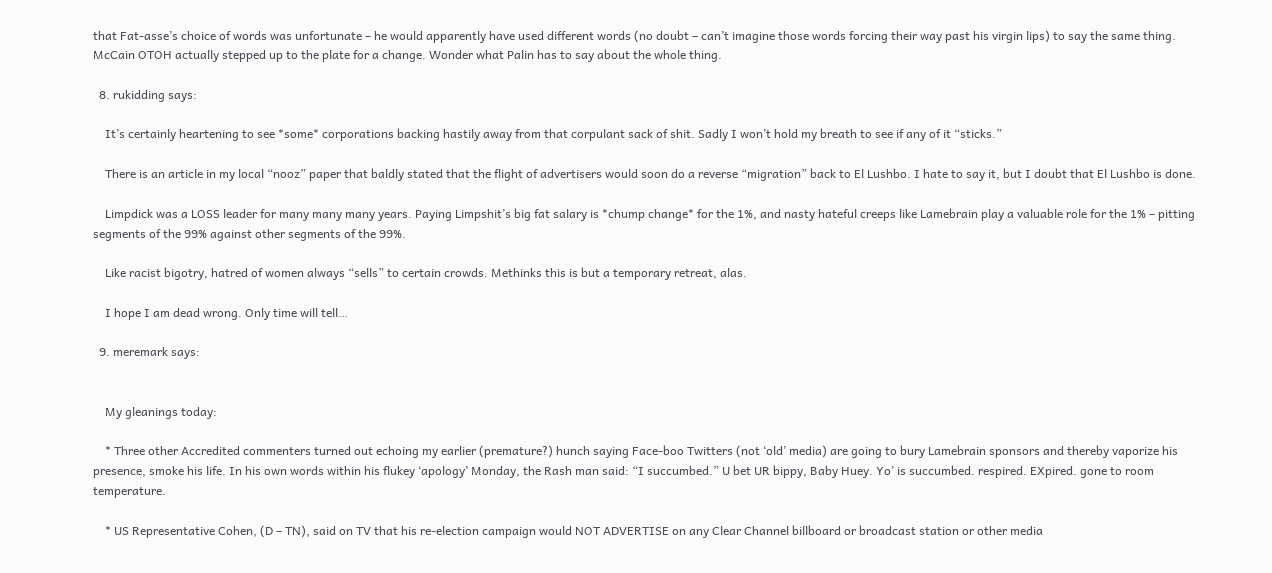that Fat-asse’s choice of words was unfortunate – he would apparently have used different words (no doubt – can’t imagine those words forcing their way past his virgin lips) to say the same thing. McCain OTOH actually stepped up to the plate for a change. Wonder what Palin has to say about the whole thing.

  8. rukidding says:

    It’s certainly heartening to see *some* corporations backing hastily away from that corpulant sack of shit. Sadly I won’t hold my breath to see if any of it “sticks.”

    There is an article in my local “nooz” paper that baldly stated that the flight of advertisers would soon do a reverse “migration” back to El Lushbo. I hate to say it, but I doubt that El Lushbo is done.

    Limpdick was a LOSS leader for many many many years. Paying Limpshit’s big fat salary is *chump change* for the 1%, and nasty hateful creeps like Lamebrain play a valuable role for the 1% – pitting segments of the 99% against other segments of the 99%.

    Like racist bigotry, hatred of women always “sells” to certain crowds. Methinks this is but a temporary retreat, alas.

    I hope I am dead wrong. Only time will tell…

  9. meremark says:


    My gleanings today:

    * Three other Accredited commenters turned out echoing my earlier (premature?) hunch saying Face-boo Twitters (not ‘old’ media) are going to bury Lamebrain sponsors and thereby vaporize his presence, smoke his life. In his own words within his flukey ‘apology’ Monday, the Rash man said: “I succumbed.” U bet UR bippy, Baby Huey. Yo’ is succumbed. respired. EXpired. gone to room temperature.

    * US Representative Cohen, (D – TN), said on TV that his re-election campaign would NOT ADVERTISE on any Clear Channel billboard or broadcast station or other media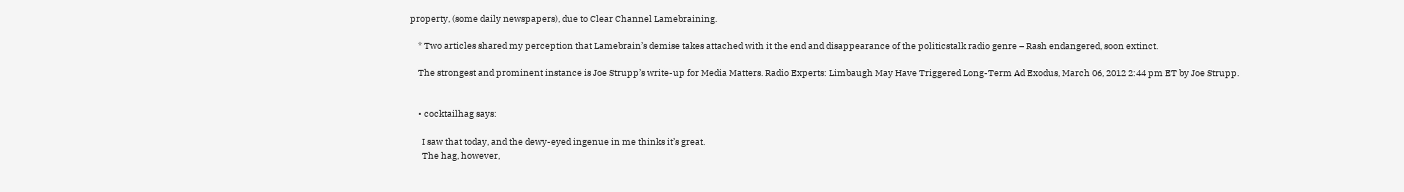property, (some daily newspapers), due to Clear Channel Lamebraining.

    * Two articles shared my perception that Lamebrain’s demise takes attached with it the end and disappearance of the politicstalk radio genre – Rash endangered, soon extinct.

    The strongest and prominent instance is Joe Strupp’s write-up for Media Matters. Radio Experts: Limbaugh May Have Triggered Long-Term Ad Exodus, March 06, 2012 2:44 pm ET by Joe Strupp.


    • cocktailhag says:

      I saw that today, and the dewy-eyed ingenue in me thinks it’s great.
      The hag, however,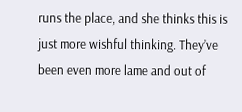runs the place, and she thinks this is just more wishful thinking. They’ve been even more lame and out of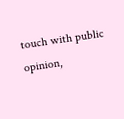touch with public opinion,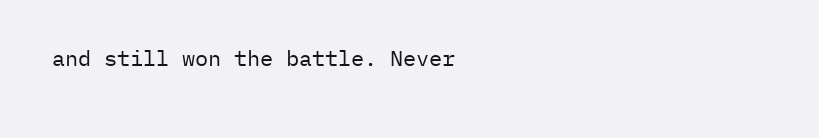and still won the battle. Never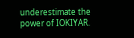underestimate the power of IOKIYAR.